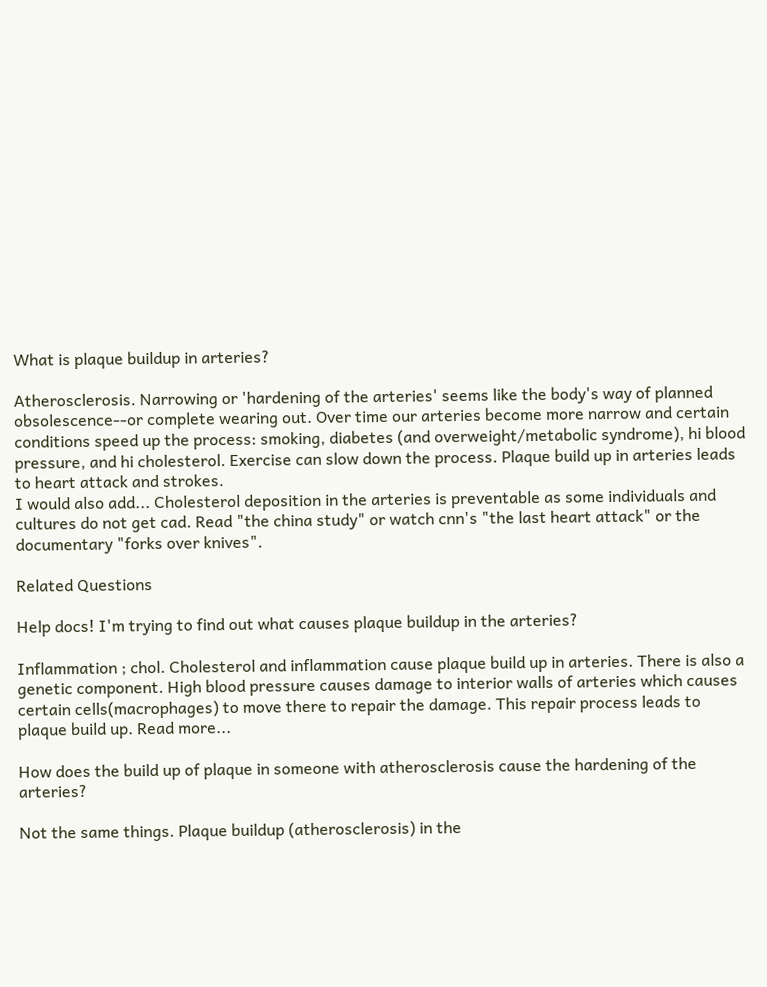What is plaque buildup in arteries?

Atherosclerosis. Narrowing or 'hardening of the arteries' seems like the body's way of planned obsolescence--or complete wearing out. Over time our arteries become more narrow and certain conditions speed up the process: smoking, diabetes (and overweight/metabolic syndrome), hi blood pressure, and hi cholesterol. Exercise can slow down the process. Plaque build up in arteries leads to heart attack and strokes.
I would also add... Cholesterol deposition in the arteries is preventable as some individuals and cultures do not get cad. Read "the china study" or watch cnn's "the last heart attack" or the documentary "forks over knives".

Related Questions

Help docs! I'm trying to find out what causes plaque buildup in the arteries?

Inflammation ; chol. Cholesterol and inflammation cause plaque build up in arteries. There is also a genetic component. High blood pressure causes damage to interior walls of arteries which causes certain cells(macrophages) to move there to repair the damage. This repair process leads to plaque build up. Read more...

How does the build up of plaque in someone with atherosclerosis cause the hardening of the arteries?

Not the same things. Plaque buildup (atherosclerosis) in the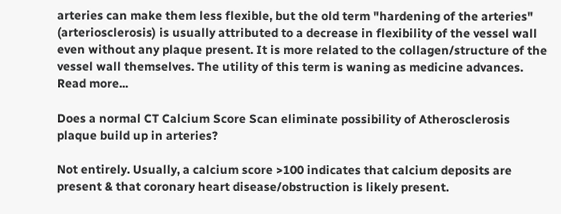arteries can make them less flexible, but the old term "hardening of the arteries" (arteriosclerosis) is usually attributed to a decrease in flexibility of the vessel wall even without any plaque present. It is more related to the collagen/structure of the vessel wall themselves. The utility of this term is waning as medicine advances. Read more...

Does a normal CT Calcium Score Scan eliminate possibility of Atherosclerosis plaque build up in arteries?

Not entirely. Usually, a calcium score >100 indicates that calcium deposits are present & that coronary heart disease/obstruction is likely present.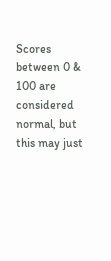Scores between 0 & 100 are considered normal, but this may just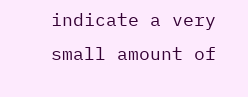indicate a very small amount of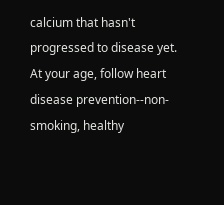calcium that hasn't progressed to disease yet. At your age, follow heart disease prevention--non-smoking, healthy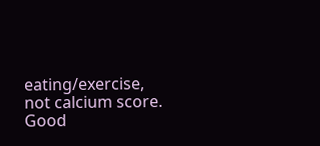eating/exercise, not calcium score. Good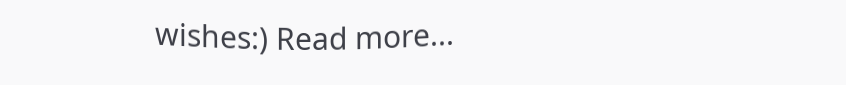wishes:) Read more...